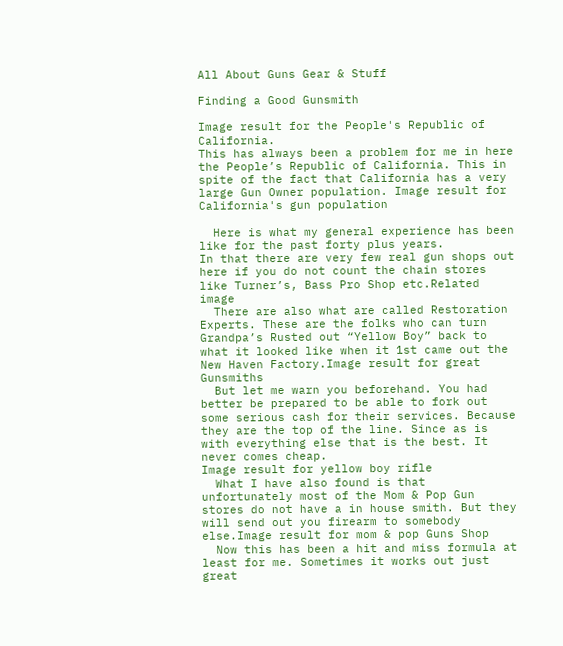All About Guns Gear & Stuff

Finding a Good Gunsmith

Image result for the People's Republic of California.
This has always been a problem for me in here the People’s Republic of California. This in spite of the fact that California has a very large Gun Owner population. Image result for California's gun population

  Here is what my general experience has been like for the past forty plus years.
In that there are very few real gun shops out here if you do not count the chain stores like Turner’s, Bass Pro Shop etc.Related image
  There are also what are called Restoration Experts. These are the folks who can turn Grandpa’s Rusted out “Yellow Boy” back to what it looked like when it 1st came out the New Haven Factory.Image result for great Gunsmiths
  But let me warn you beforehand. You had better be prepared to be able to fork out some serious cash for their services. Because they are the top of the line. Since as is with everything else that is the best. It never comes cheap.
Image result for yellow boy rifle
  What I have also found is that unfortunately most of the Mom & Pop Gun stores do not have a in house smith. But they will send out you firearm to somebody else.Image result for mom & pop Guns Shop
  Now this has been a hit and miss formula at least for me. Sometimes it works out just great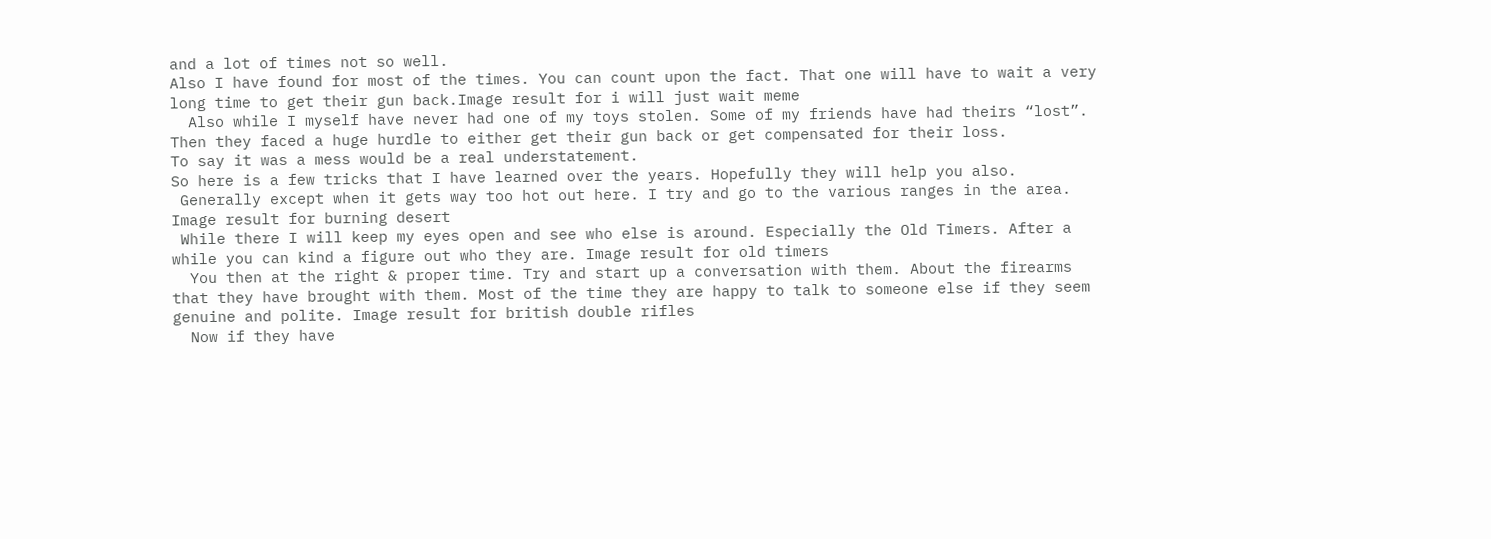and a lot of times not so well.
Also I have found for most of the times. You can count upon the fact. That one will have to wait a very long time to get their gun back.Image result for i will just wait meme
  Also while I myself have never had one of my toys stolen. Some of my friends have had theirs “lost”. Then they faced a huge hurdle to either get their gun back or get compensated for their loss.
To say it was a mess would be a real understatement.
So here is a few tricks that I have learned over the years. Hopefully they will help you also.
 Generally except when it gets way too hot out here. I try and go to the various ranges in the area. Image result for burning desert
 While there I will keep my eyes open and see who else is around. Especially the Old Timers. After a while you can kind a figure out who they are. Image result for old timers
  You then at the right & proper time. Try and start up a conversation with them. About the firearms that they have brought with them. Most of the time they are happy to talk to someone else if they seem genuine and polite. Image result for british double rifles
  Now if they have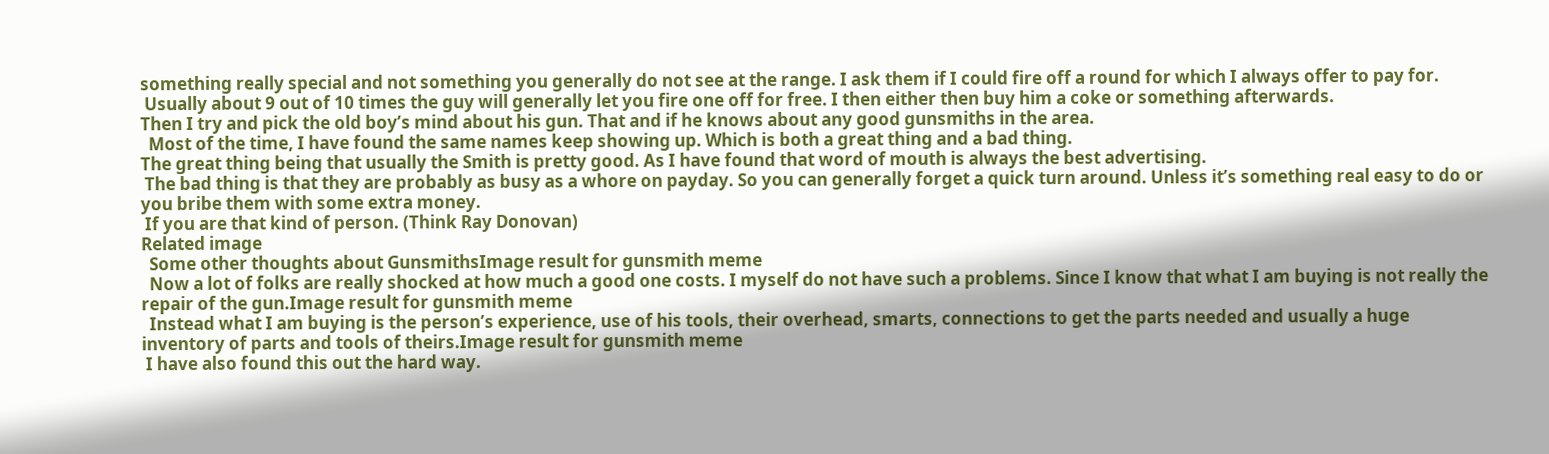something really special and not something you generally do not see at the range. I ask them if I could fire off a round for which I always offer to pay for.
 Usually about 9 out of 10 times the guy will generally let you fire one off for free. I then either then buy him a coke or something afterwards.
Then I try and pick the old boy’s mind about his gun. That and if he knows about any good gunsmiths in the area.
  Most of the time, I have found the same names keep showing up. Which is both a great thing and a bad thing.
The great thing being that usually the Smith is pretty good. As I have found that word of mouth is always the best advertising.
 The bad thing is that they are probably as busy as a whore on payday. So you can generally forget a quick turn around. Unless it’s something real easy to do or you bribe them with some extra money.
 If you are that kind of person. (Think Ray Donovan)
Related image
  Some other thoughts about GunsmithsImage result for gunsmith meme
  Now a lot of folks are really shocked at how much a good one costs. I myself do not have such a problems. Since I know that what I am buying is not really the repair of the gun.Image result for gunsmith meme
  Instead what I am buying is the person’s experience, use of his tools, their overhead, smarts, connections to get the parts needed and usually a huge inventory of parts and tools of theirs.Image result for gunsmith meme
 I have also found this out the hard way.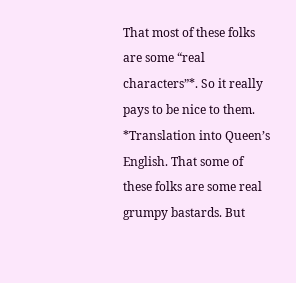That most of these folks are some “real characters”*. So it really pays to be nice to them.
*Translation into Queen’s English. That some of these folks are some real grumpy bastards. But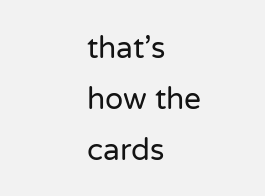that’s how the cards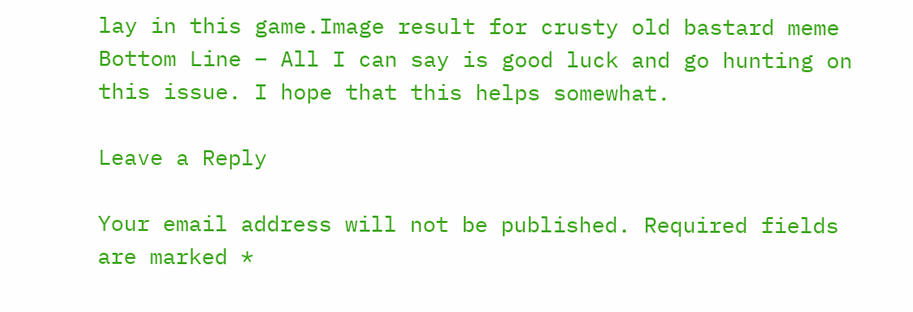lay in this game.Image result for crusty old bastard meme
Bottom Line – All I can say is good luck and go hunting on this issue. I hope that this helps somewhat.

Leave a Reply

Your email address will not be published. Required fields are marked *